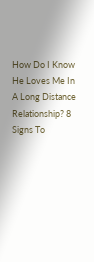How Do I Know He Loves Me In A Long Distance Relationship? 8 Signs To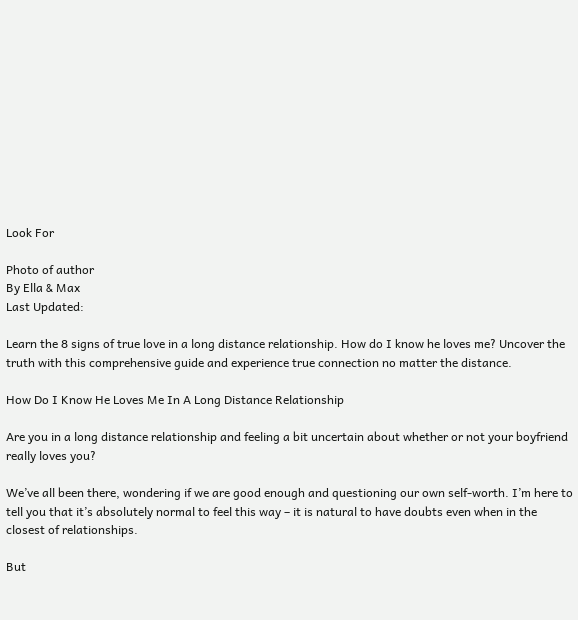Look For

Photo of author
By Ella & Max
Last Updated:

Learn the 8 signs of true love in a long distance relationship. How do I know he loves me? Uncover the truth with this comprehensive guide and experience true connection no matter the distance.

How Do I Know He Loves Me In A Long Distance Relationship

Are you in a long distance relationship and feeling a bit uncertain about whether or not your boyfriend really loves you?

We’ve all been there, wondering if we are good enough and questioning our own self-worth. I’m here to tell you that it’s absolutely normal to feel this way – it is natural to have doubts even when in the closest of relationships.

But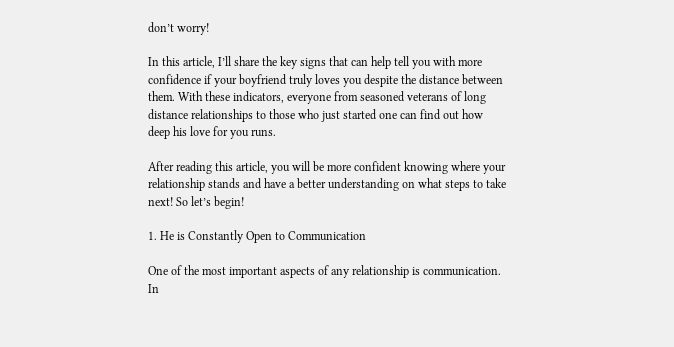don’t worry!

In this article, I’ll share the key signs that can help tell you with more confidence if your boyfriend truly loves you despite the distance between them. With these indicators, everyone from seasoned veterans of long distance relationships to those who just started one can find out how deep his love for you runs.

After reading this article, you will be more confident knowing where your relationship stands and have a better understanding on what steps to take next! So let’s begin!

1. He is Constantly Open to Communication

One of the most important aspects of any relationship is communication. In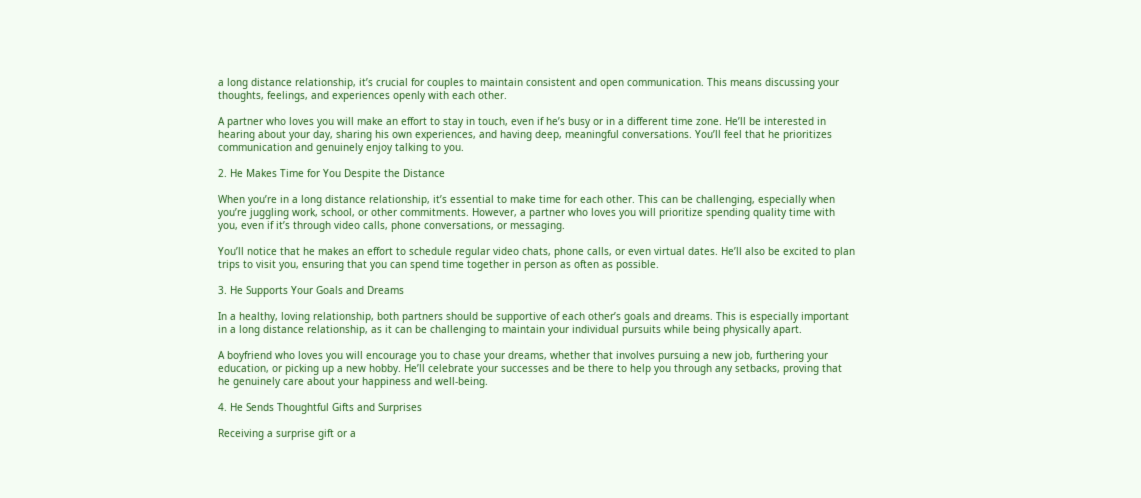a long distance relationship, it’s crucial for couples to maintain consistent and open communication. This means discussing your thoughts, feelings, and experiences openly with each other.

A partner who loves you will make an effort to stay in touch, even if he’s busy or in a different time zone. He’ll be interested in hearing about your day, sharing his own experiences, and having deep, meaningful conversations. You’ll feel that he prioritizes communication and genuinely enjoy talking to you.

2. He Makes Time for You Despite the Distance

When you’re in a long distance relationship, it’s essential to make time for each other. This can be challenging, especially when you’re juggling work, school, or other commitments. However, a partner who loves you will prioritize spending quality time with you, even if it’s through video calls, phone conversations, or messaging.

You’ll notice that he makes an effort to schedule regular video chats, phone calls, or even virtual dates. He’ll also be excited to plan trips to visit you, ensuring that you can spend time together in person as often as possible.

3. He Supports Your Goals and Dreams

In a healthy, loving relationship, both partners should be supportive of each other’s goals and dreams. This is especially important in a long distance relationship, as it can be challenging to maintain your individual pursuits while being physically apart.

A boyfriend who loves you will encourage you to chase your dreams, whether that involves pursuing a new job, furthering your education, or picking up a new hobby. He’ll celebrate your successes and be there to help you through any setbacks, proving that he genuinely care about your happiness and well-being.

4. He Sends Thoughtful Gifts and Surprises

Receiving a surprise gift or a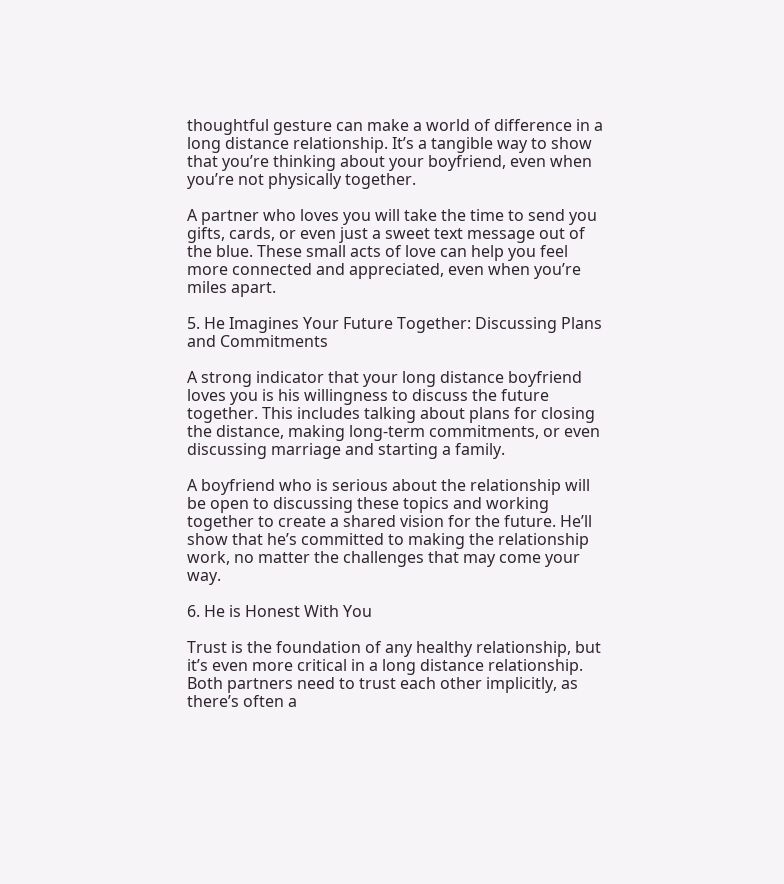thoughtful gesture can make a world of difference in a long distance relationship. It’s a tangible way to show that you’re thinking about your boyfriend, even when you’re not physically together.

A partner who loves you will take the time to send you gifts, cards, or even just a sweet text message out of the blue. These small acts of love can help you feel more connected and appreciated, even when you’re miles apart.

5. He Imagines Your Future Together: Discussing Plans and Commitments

A strong indicator that your long distance boyfriend loves you is his willingness to discuss the future together. This includes talking about plans for closing the distance, making long-term commitments, or even discussing marriage and starting a family.

A boyfriend who is serious about the relationship will be open to discussing these topics and working together to create a shared vision for the future. He’ll show that he’s committed to making the relationship work, no matter the challenges that may come your way.

6. He is Honest With You

Trust is the foundation of any healthy relationship, but it’s even more critical in a long distance relationship. Both partners need to trust each other implicitly, as there’s often a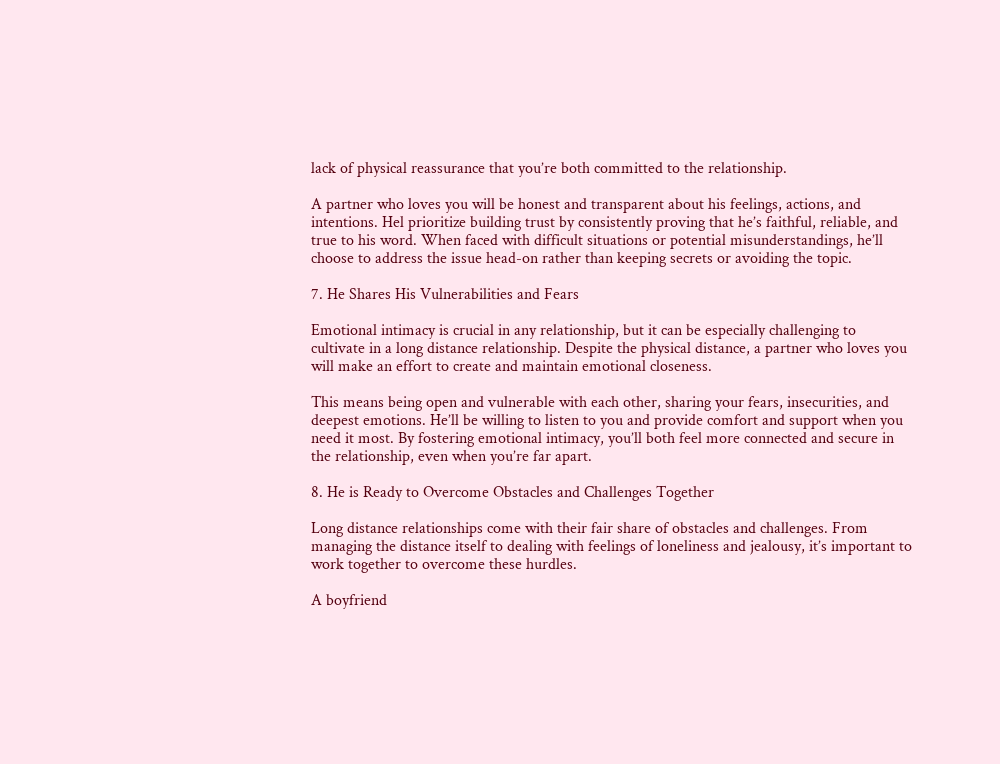lack of physical reassurance that you’re both committed to the relationship.

A partner who loves you will be honest and transparent about his feelings, actions, and intentions. Hel prioritize building trust by consistently proving that he’s faithful, reliable, and true to his word. When faced with difficult situations or potential misunderstandings, he’ll choose to address the issue head-on rather than keeping secrets or avoiding the topic.

7. He Shares His Vulnerabilities and Fears

Emotional intimacy is crucial in any relationship, but it can be especially challenging to cultivate in a long distance relationship. Despite the physical distance, a partner who loves you will make an effort to create and maintain emotional closeness.

This means being open and vulnerable with each other, sharing your fears, insecurities, and deepest emotions. He’ll be willing to listen to you and provide comfort and support when you need it most. By fostering emotional intimacy, you’ll both feel more connected and secure in the relationship, even when you’re far apart.

8. He is Ready to Overcome Obstacles and Challenges Together

Long distance relationships come with their fair share of obstacles and challenges. From managing the distance itself to dealing with feelings of loneliness and jealousy, it’s important to work together to overcome these hurdles.

A boyfriend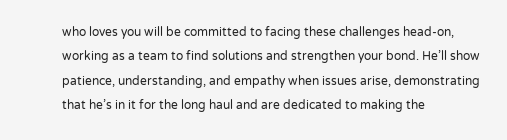who loves you will be committed to facing these challenges head-on, working as a team to find solutions and strengthen your bond. He’ll show patience, understanding, and empathy when issues arise, demonstrating that he’s in it for the long haul and are dedicated to making the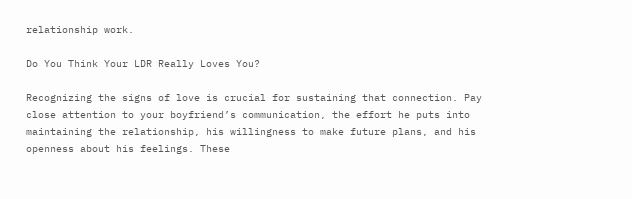relationship work.

Do You Think Your LDR Really Loves You?

Recognizing the signs of love is crucial for sustaining that connection. Pay close attention to your boyfriend’s communication, the effort he puts into maintaining the relationship, his willingness to make future plans, and his openness about his feelings. These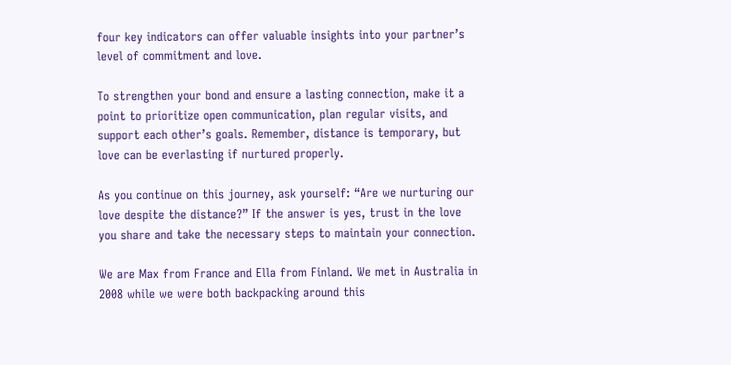four key indicators can offer valuable insights into your partner’s level of commitment and love.

To strengthen your bond and ensure a lasting connection, make it a point to prioritize open communication, plan regular visits, and support each other’s goals. Remember, distance is temporary, but love can be everlasting if nurtured properly.

As you continue on this journey, ask yourself: “Are we nurturing our love despite the distance?” If the answer is yes, trust in the love you share and take the necessary steps to maintain your connection.

We are Max from France and Ella from Finland. We met in Australia in 2008 while we were both backpacking around this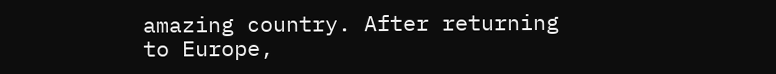amazing country. After returning to Europe,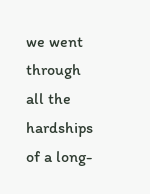we went through all the hardships of a long-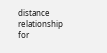distance relationship for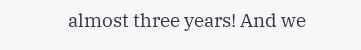almost three years! And we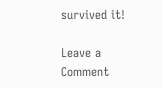survived it!

Leave a Comment